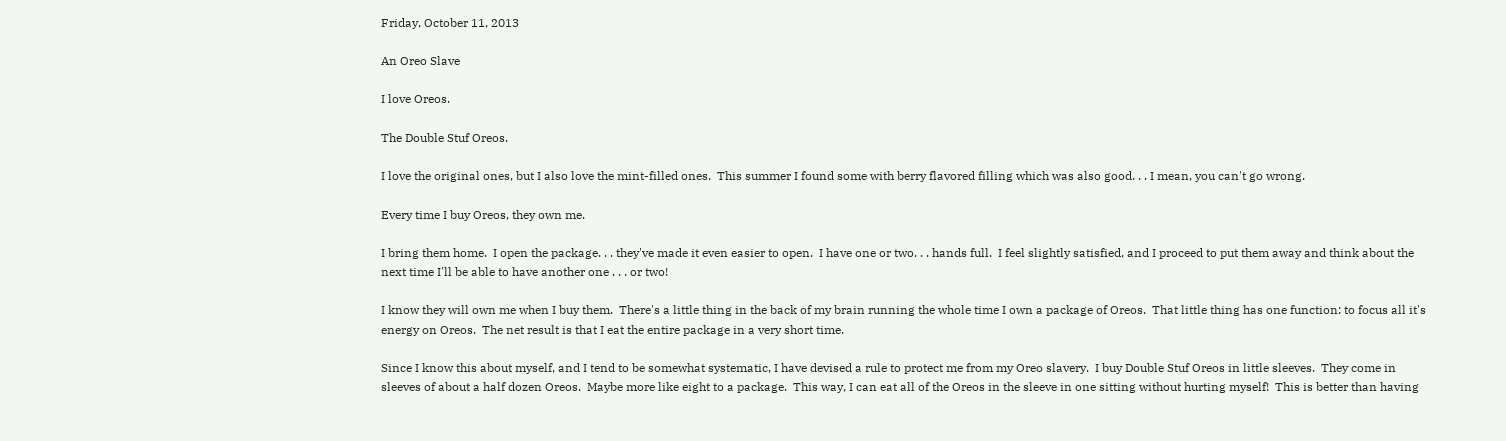Friday, October 11, 2013

An Oreo Slave

I love Oreos.

The Double Stuf Oreos.

I love the original ones, but I also love the mint-filled ones.  This summer I found some with berry flavored filling which was also good. . . I mean, you can't go wrong.

Every time I buy Oreos, they own me.

I bring them home.  I open the package. . . they've made it even easier to open.  I have one or two. . . hands full.  I feel slightly satisfied, and I proceed to put them away and think about the next time I'll be able to have another one . . . or two!

I know they will own me when I buy them.  There's a little thing in the back of my brain running the whole time I own a package of Oreos.  That little thing has one function: to focus all it's energy on Oreos.  The net result is that I eat the entire package in a very short time.

Since I know this about myself, and I tend to be somewhat systematic, I have devised a rule to protect me from my Oreo slavery.  I buy Double Stuf Oreos in little sleeves.  They come in sleeves of about a half dozen Oreos.  Maybe more like eight to a package.  This way, I can eat all of the Oreos in the sleeve in one sitting without hurting myself!  This is better than having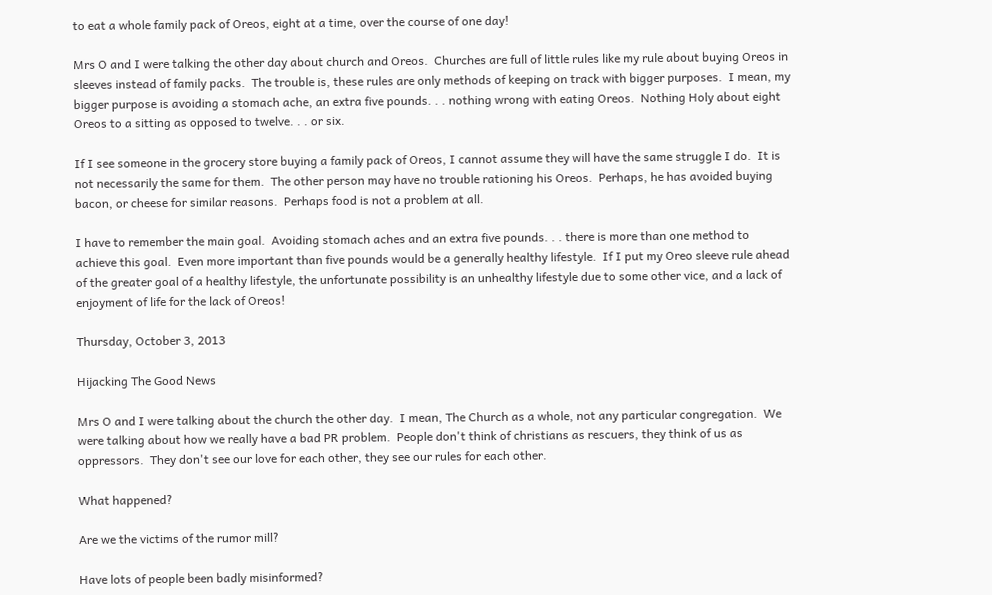to eat a whole family pack of Oreos, eight at a time, over the course of one day!

Mrs O and I were talking the other day about church and Oreos.  Churches are full of little rules like my rule about buying Oreos in sleeves instead of family packs.  The trouble is, these rules are only methods of keeping on track with bigger purposes.  I mean, my bigger purpose is avoiding a stomach ache, an extra five pounds. . . nothing wrong with eating Oreos.  Nothing Holy about eight Oreos to a sitting as opposed to twelve. . . or six.

If I see someone in the grocery store buying a family pack of Oreos, I cannot assume they will have the same struggle I do.  It is not necessarily the same for them.  The other person may have no trouble rationing his Oreos.  Perhaps, he has avoided buying bacon, or cheese for similar reasons.  Perhaps food is not a problem at all.

I have to remember the main goal.  Avoiding stomach aches and an extra five pounds. . . there is more than one method to achieve this goal.  Even more important than five pounds would be a generally healthy lifestyle.  If I put my Oreo sleeve rule ahead of the greater goal of a healthy lifestyle, the unfortunate possibility is an unhealthy lifestyle due to some other vice, and a lack of enjoyment of life for the lack of Oreos!

Thursday, October 3, 2013

Hijacking The Good News

Mrs O and I were talking about the church the other day.  I mean, The Church as a whole, not any particular congregation.  We were talking about how we really have a bad PR problem.  People don't think of christians as rescuers, they think of us as oppressors.  They don't see our love for each other, they see our rules for each other.

What happened?

Are we the victims of the rumor mill?

Have lots of people been badly misinformed?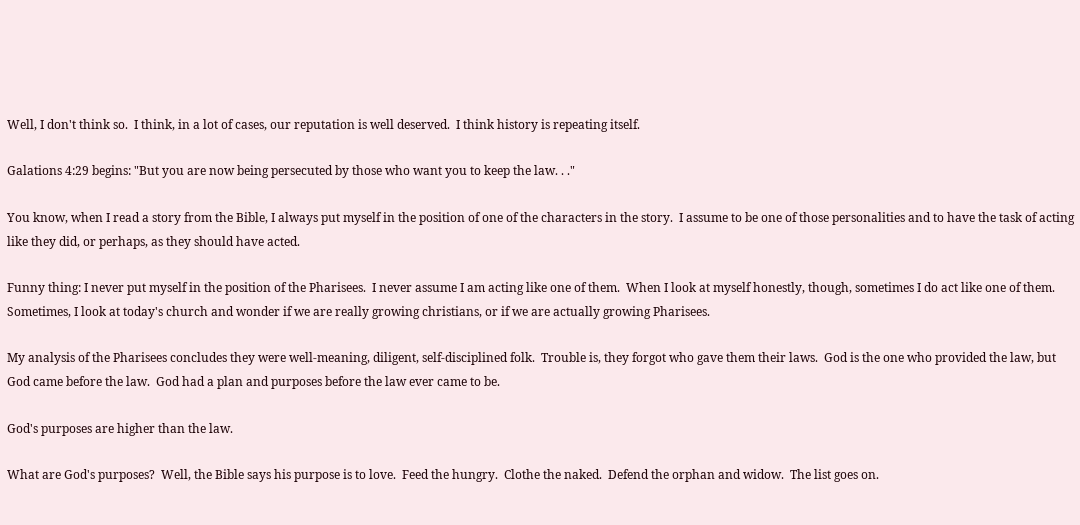Well, I don't think so.  I think, in a lot of cases, our reputation is well deserved.  I think history is repeating itself.

Galations 4:29 begins: "But you are now being persecuted by those who want you to keep the law. . ."

You know, when I read a story from the Bible, I always put myself in the position of one of the characters in the story.  I assume to be one of those personalities and to have the task of acting like they did, or perhaps, as they should have acted.

Funny thing: I never put myself in the position of the Pharisees.  I never assume I am acting like one of them.  When I look at myself honestly, though, sometimes I do act like one of them.  Sometimes, I look at today's church and wonder if we are really growing christians, or if we are actually growing Pharisees.

My analysis of the Pharisees concludes they were well-meaning, diligent, self-disciplined folk.  Trouble is, they forgot who gave them their laws.  God is the one who provided the law, but God came before the law.  God had a plan and purposes before the law ever came to be.

God's purposes are higher than the law.

What are God's purposes?  Well, the Bible says his purpose is to love.  Feed the hungry.  Clothe the naked.  Defend the orphan and widow.  The list goes on.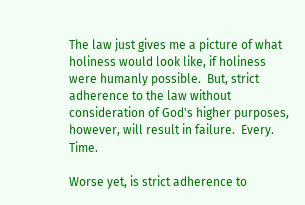The law just gives me a picture of what holiness would look like, if holiness were humanly possible.  But, strict adherence to the law without consideration of God's higher purposes, however, will result in failure.  Every.  Time.

Worse yet, is strict adherence to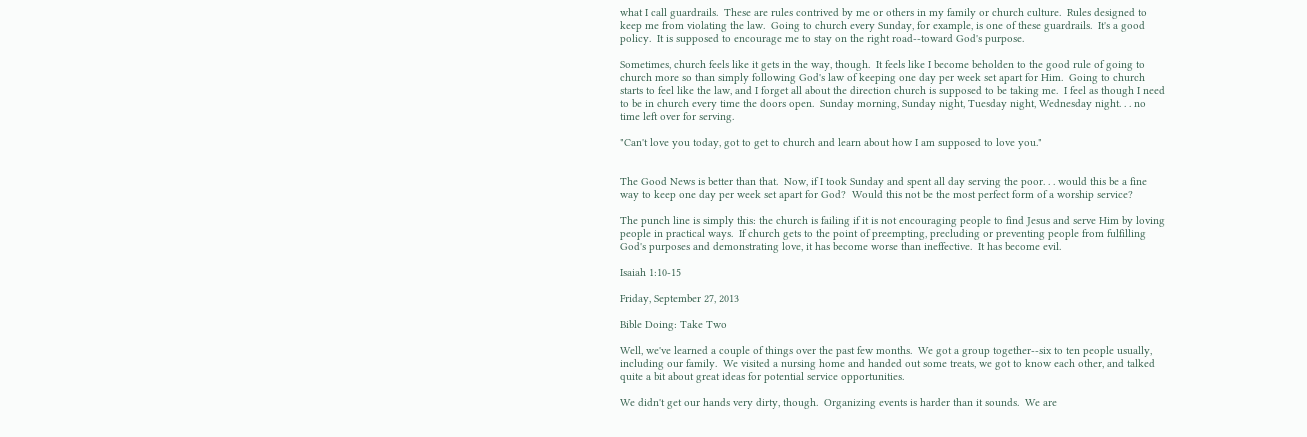what I call guardrails.  These are rules contrived by me or others in my family or church culture.  Rules designed to keep me from violating the law.  Going to church every Sunday, for example, is one of these guardrails.  It's a good policy.  It is supposed to encourage me to stay on the right road--toward God's purpose.

Sometimes, church feels like it gets in the way, though.  It feels like I become beholden to the good rule of going to church more so than simply following God's law of keeping one day per week set apart for Him.  Going to church starts to feel like the law, and I forget all about the direction church is supposed to be taking me.  I feel as though I need to be in church every time the doors open.  Sunday morning, Sunday night, Tuesday night, Wednesday night. . . no time left over for serving.

"Can't love you today, got to get to church and learn about how I am supposed to love you."


The Good News is better than that.  Now, if I took Sunday and spent all day serving the poor. . . would this be a fine way to keep one day per week set apart for God?  Would this not be the most perfect form of a worship service?

The punch line is simply this: the church is failing if it is not encouraging people to find Jesus and serve Him by loving people in practical ways.  If church gets to the point of preempting, precluding or preventing people from fulfilling God's purposes and demonstrating love, it has become worse than ineffective.  It has become evil.

Isaiah 1:10-15

Friday, September 27, 2013

Bible Doing: Take Two

Well, we've learned a couple of things over the past few months.  We got a group together--six to ten people usually, including our family.  We visited a nursing home and handed out some treats, we got to know each other, and talked quite a bit about great ideas for potential service opportunities.

We didn't get our hands very dirty, though.  Organizing events is harder than it sounds.  We are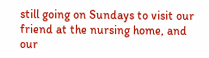still going on Sundays to visit our friend at the nursing home, and our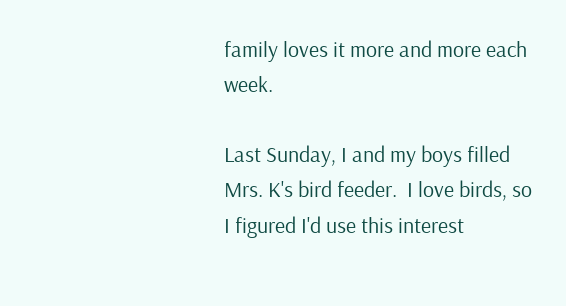family loves it more and more each week.

Last Sunday, I and my boys filled Mrs. K's bird feeder.  I love birds, so I figured I'd use this interest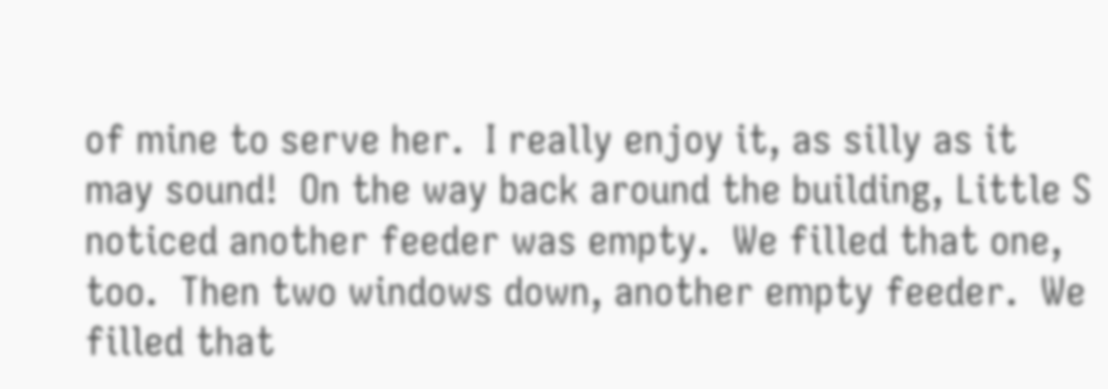of mine to serve her.  I really enjoy it, as silly as it may sound!  On the way back around the building, Little S noticed another feeder was empty.  We filled that one, too.  Then two windows down, another empty feeder.  We filled that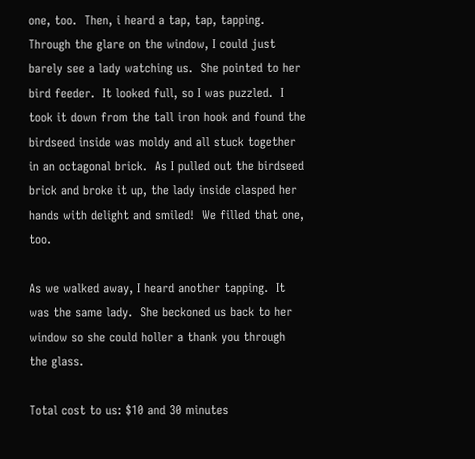one, too.  Then, i heard a tap, tap, tapping.  Through the glare on the window, I could just barely see a lady watching us.  She pointed to her bird feeder.  It looked full, so I was puzzled.  I took it down from the tall iron hook and found the birdseed inside was moldy and all stuck together in an octagonal brick.  As I pulled out the birdseed brick and broke it up, the lady inside clasped her hands with delight and smiled!  We filled that one, too.

As we walked away, I heard another tapping.  It was the same lady.  She beckoned us back to her window so she could holler a thank you through the glass.

Total cost to us: $10 and 30 minutes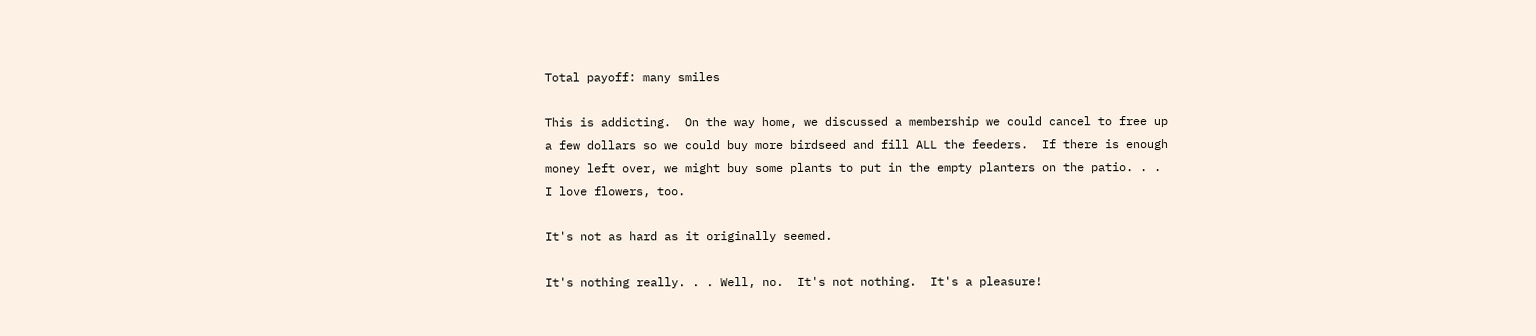Total payoff: many smiles

This is addicting.  On the way home, we discussed a membership we could cancel to free up a few dollars so we could buy more birdseed and fill ALL the feeders.  If there is enough money left over, we might buy some plants to put in the empty planters on the patio. . . I love flowers, too.

It's not as hard as it originally seemed.

It's nothing really. . . Well, no.  It's not nothing.  It's a pleasure!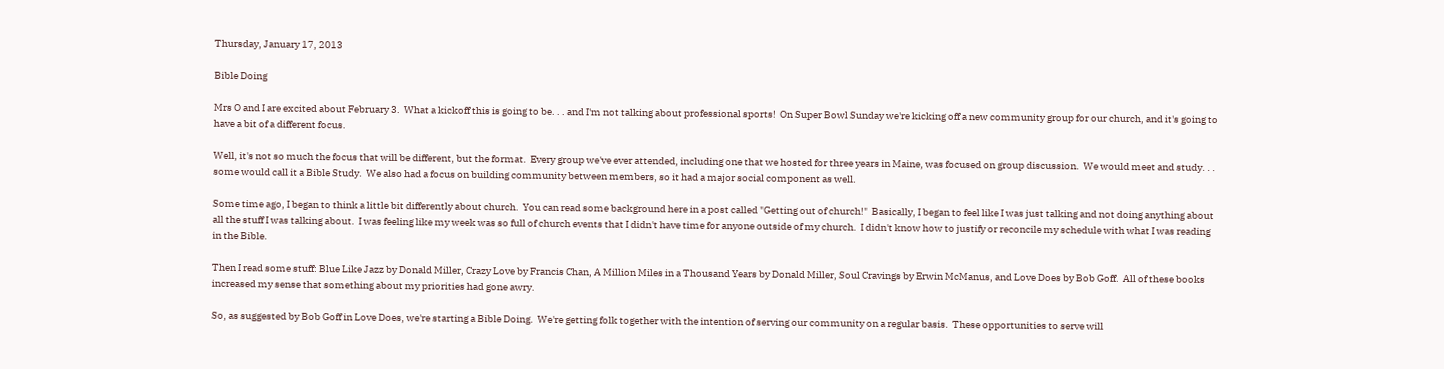Thursday, January 17, 2013

Bible Doing

Mrs O and I are excited about February 3.  What a kickoff this is going to be. . . and I'm not talking about professional sports!  On Super Bowl Sunday we're kicking off a new community group for our church, and it's going to have a bit of a different focus.

Well, it's not so much the focus that will be different, but the format.  Every group we've ever attended, including one that we hosted for three years in Maine, was focused on group discussion.  We would meet and study. . . some would call it a Bible Study.  We also had a focus on building community between members, so it had a major social component as well.

Some time ago, I began to think a little bit differently about church.  You can read some background here in a post called "Getting out of church!"  Basically, I began to feel like I was just talking and not doing anything about all the stuff I was talking about.  I was feeling like my week was so full of church events that I didn't have time for anyone outside of my church.  I didn't know how to justify or reconcile my schedule with what I was reading in the Bible.

Then I read some stuff: Blue Like Jazz by Donald Miller, Crazy Love by Francis Chan, A Million Miles in a Thousand Years by Donald Miller, Soul Cravings by Erwin McManus, and Love Does by Bob Goff.  All of these books increased my sense that something about my priorities had gone awry.

So, as suggested by Bob Goff in Love Does, we're starting a Bible Doing.  We're getting folk together with the intention of serving our community on a regular basis.  These opportunities to serve will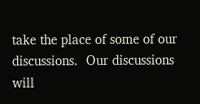take the place of some of our discussions.  Our discussions will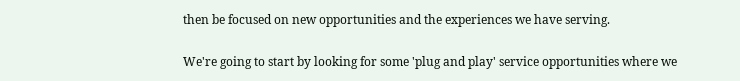then be focused on new opportunities and the experiences we have serving.

We're going to start by looking for some 'plug and play' service opportunities where we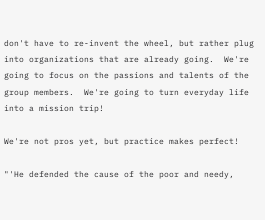don't have to re-invent the wheel, but rather plug into organizations that are already going.  We're going to focus on the passions and talents of the group members.  We're going to turn everyday life into a mission trip!

We're not pros yet, but practice makes perfect!

"'He defended the cause of the poor and needy,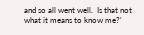and so all went well.  Is that not what it means to know me?'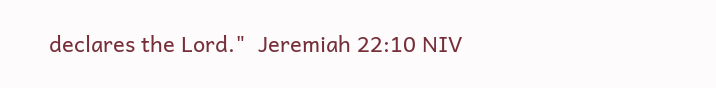declares the Lord."  Jeremiah 22:10 NIV